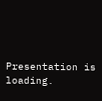Presentation is loading.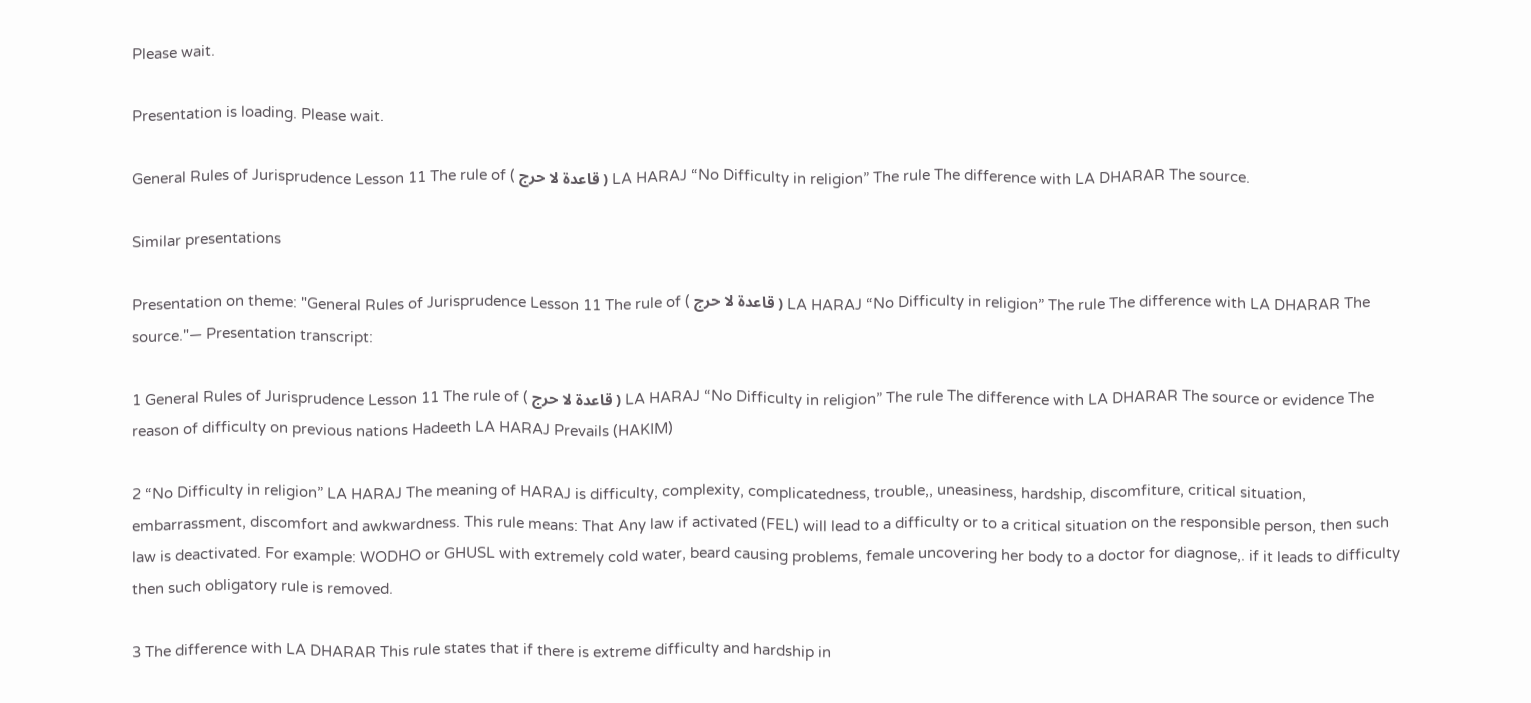Please wait.

Presentation is loading. Please wait.

General Rules of Jurisprudence Lesson 11 The rule of ( قاعدة لا حرج ) LA HARAJ “No Difficulty in religion” The rule The difference with LA DHARAR The source.

Similar presentations

Presentation on theme: "General Rules of Jurisprudence Lesson 11 The rule of ( قاعدة لا حرج ) LA HARAJ “No Difficulty in religion” The rule The difference with LA DHARAR The source."— Presentation transcript:

1 General Rules of Jurisprudence Lesson 11 The rule of ( قاعدة لا حرج ) LA HARAJ “No Difficulty in religion” The rule The difference with LA DHARAR The source or evidence The reason of difficulty on previous nations Hadeeth LA HARAJ Prevails (HAKIM)

2 “No Difficulty in religion” LA HARAJ The meaning of HARAJ is difficulty, complexity, complicatedness, trouble,, uneasiness, hardship, discomfiture, critical situation, embarrassment, discomfort and awkwardness. This rule means: That Any law if activated (FEL) will lead to a difficulty or to a critical situation on the responsible person, then such law is deactivated. For example: WODHO or GHUSL with extremely cold water, beard causing problems, female uncovering her body to a doctor for diagnose,. if it leads to difficulty then such obligatory rule is removed.

3 The difference with LA DHARAR This rule states that if there is extreme difficulty and hardship in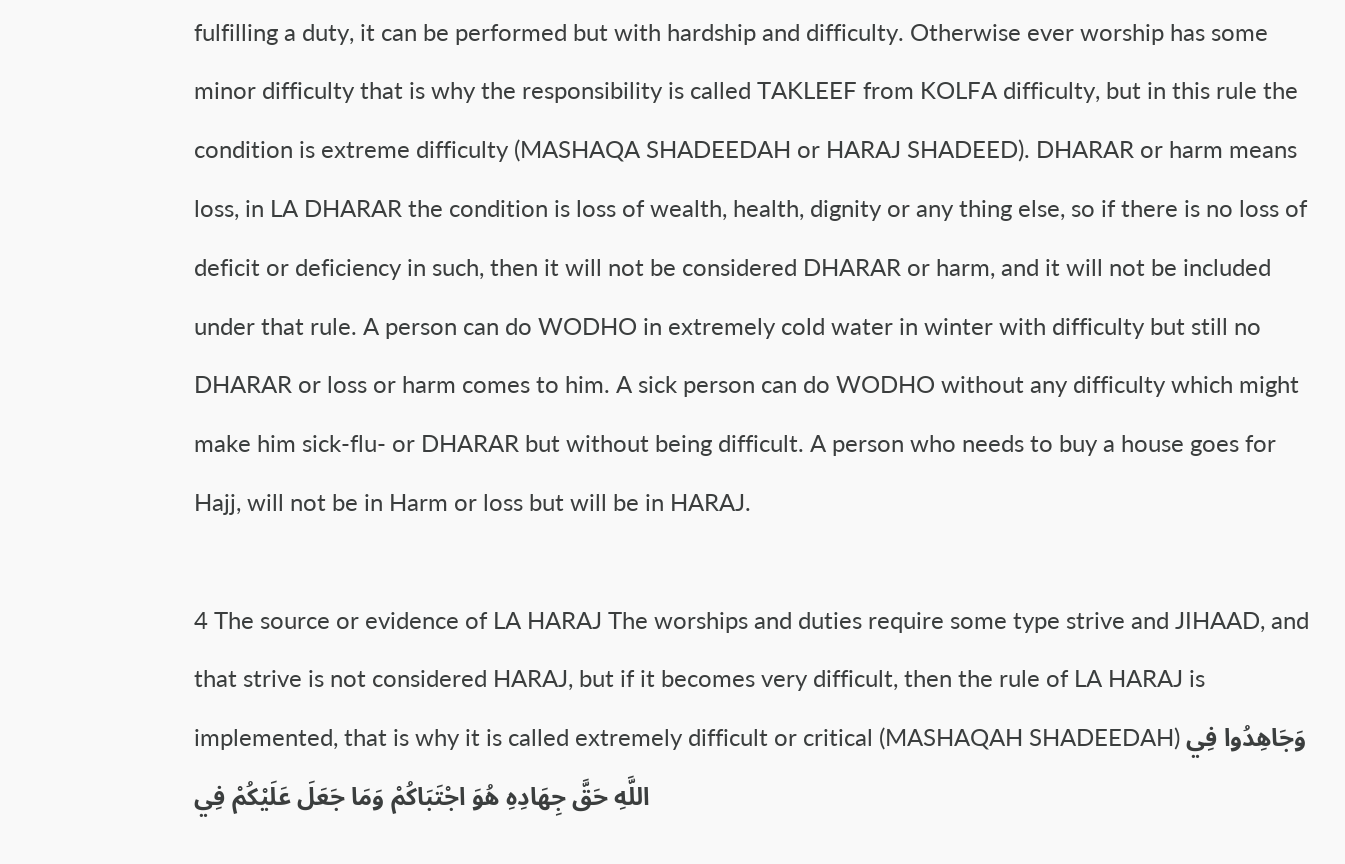fulfilling a duty, it can be performed but with hardship and difficulty. Otherwise ever worship has some minor difficulty that is why the responsibility is called TAKLEEF from KOLFA difficulty, but in this rule the condition is extreme difficulty (MASHAQA SHADEEDAH or HARAJ SHADEED). DHARAR or harm means loss, in LA DHARAR the condition is loss of wealth, health, dignity or any thing else, so if there is no loss of deficit or deficiency in such, then it will not be considered DHARAR or harm, and it will not be included under that rule. A person can do WODHO in extremely cold water in winter with difficulty but still no DHARAR or loss or harm comes to him. A sick person can do WODHO without any difficulty which might make him sick-flu- or DHARAR but without being difficult. A person who needs to buy a house goes for Hajj, will not be in Harm or loss but will be in HARAJ.

4 The source or evidence of LA HARAJ The worships and duties require some type strive and JIHAAD, and that strive is not considered HARAJ, but if it becomes very difficult, then the rule of LA HARAJ is implemented, that is why it is called extremely difficult or critical (MASHAQAH SHADEEDAH) وَجَاهِدُوا فِي اللَّهِ حَقَّ جِهَادِهِ هُوَ اجْتَبَاكُمْ وَمَا جَعَلَ عَلَيْكُمْ فِي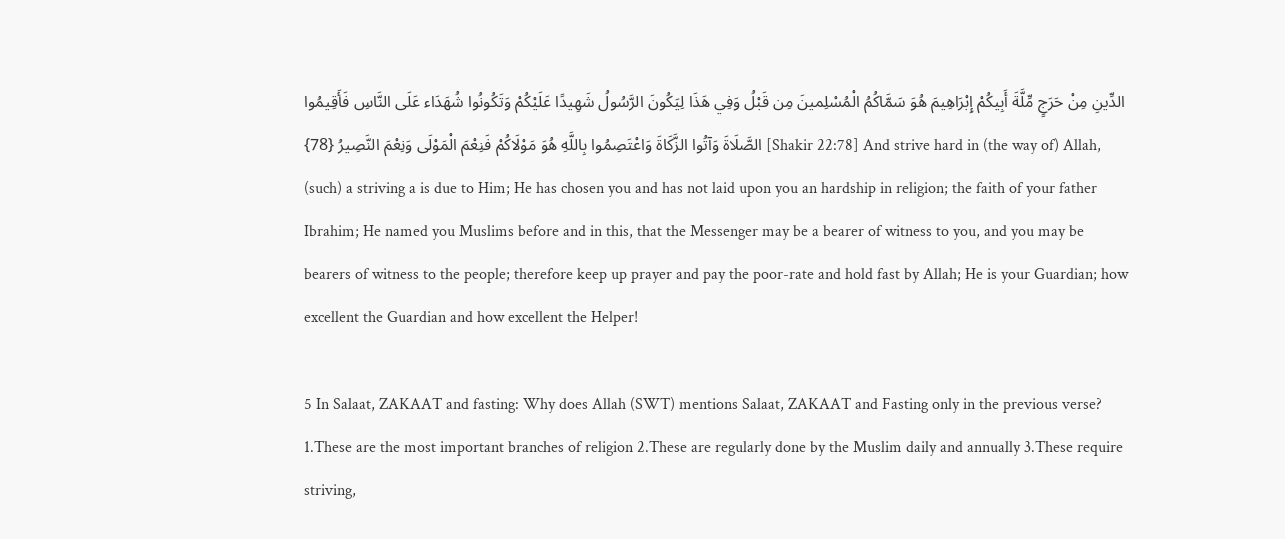الدِّينِ مِنْ حَرَجٍ مِّلَّةَ أَبِيكُمْ إِبْرَاهِيمَ هُوَ سَمَّاكُمُ الْمُسْلِمينَ مِن قَبْلُ وَفِي هَذَا لِيَكُونَ الرَّسُولُ شَهِيدًا عَلَيْكُمْ وَتَكُونُوا شُهَدَاء عَلَى النَّاسِ فَأَقِيمُوا الصَّلَاةَ وَآتُوا الزَّكَاةَ وَاعْتَصِمُوا بِاللَّهِ هُوَ مَوْلَاكُمْ فَنِعْمَ الْمَوْلَى وَنِعْمَ النَّصِيرُ {78} [Shakir 22:78] And strive hard in (the way of) Allah, (such) a striving a is due to Him; He has chosen you and has not laid upon you an hardship in religion; the faith of your father Ibrahim; He named you Muslims before and in this, that the Messenger may be a bearer of witness to you, and you may be bearers of witness to the people; therefore keep up prayer and pay the poor-rate and hold fast by Allah; He is your Guardian; how excellent the Guardian and how excellent the Helper!

5 In Salaat, ZAKAAT and fasting: Why does Allah (SWT) mentions Salaat, ZAKAAT and Fasting only in the previous verse? 1.These are the most important branches of religion 2.These are regularly done by the Muslim daily and annually 3.These require striving,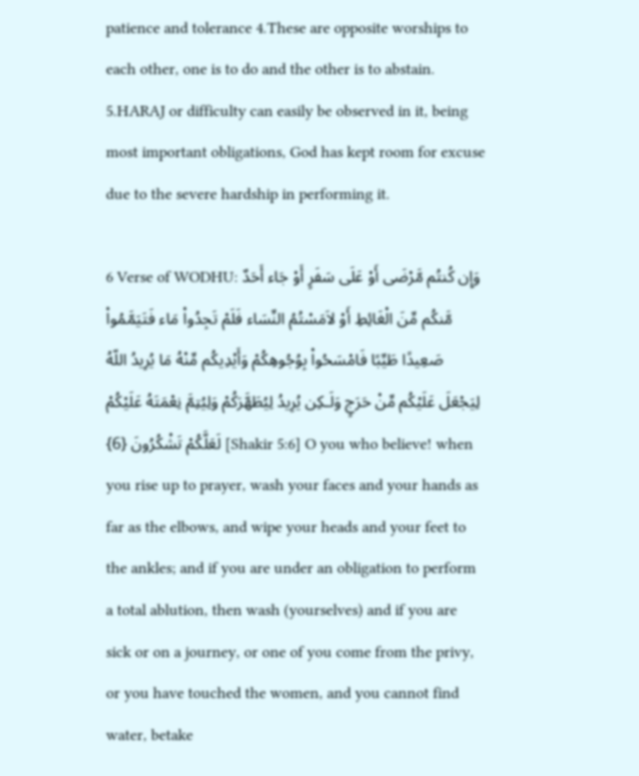patience and tolerance 4.These are opposite worships to each other, one is to do and the other is to abstain. 5.HARAJ or difficulty can easily be observed in it, being most important obligations, God has kept room for excuse due to the severe hardship in performing it.

6 Verse of WODHU: وَإِن كُنتُم مَّرْضَى أَوْ عَلَى سَفَرٍ أَوْ جَاء أَحَدٌ مَّنكُم مِّنَ الْغَائِطِ أَوْ لاَمَسْتُمُ النِّسَاء فَلَمْ تَجِدُواْ مَاء فَتَيَمَّمُواْ صَعِيدًا طَيِّبًا فَامْسَحُواْ بِوُجُوهِكُمْ وَأَيْدِيكُم مِّنْهُ مَا يُرِيدُ اللّهُ لِيَجْعَلَ عَلَيْكُم مِّنْ حَرَجٍ وَلَـكِن يُرِيدُ لِيُطَهَّرَكُمْ وَلِيُتِمَّ نِعْمَتَهُ عَلَيْكُمْ لَعَلَّكُمْ تَشْكُرُونَ {6} [Shakir 5:6] O you who believe! when you rise up to prayer, wash your faces and your hands as far as the elbows, and wipe your heads and your feet to the ankles; and if you are under an obligation to perform a total ablution, then wash (yourselves) and if you are sick or on a journey, or one of you come from the privy, or you have touched the women, and you cannot find water, betake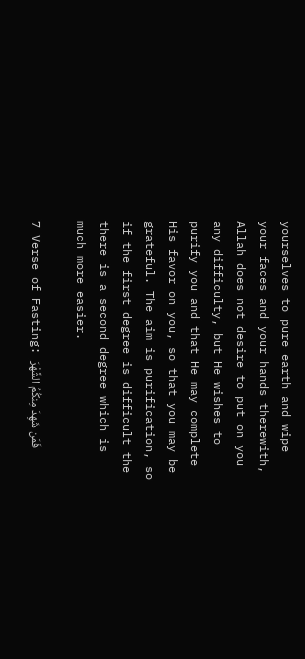yourselves to pure earth and wipe your faces and your hands therewith, Allah does not desire to put on you any difficulty, but He wishes to purify you and that He may complete His favor on you, so that you may be grateful. The aim is purification, so if the first degree is difficult the there is a second degree which is much more easier.

7 Verse of Fasting: فَمَن شَهِدَ مِنكُمُ الشَّهْرَ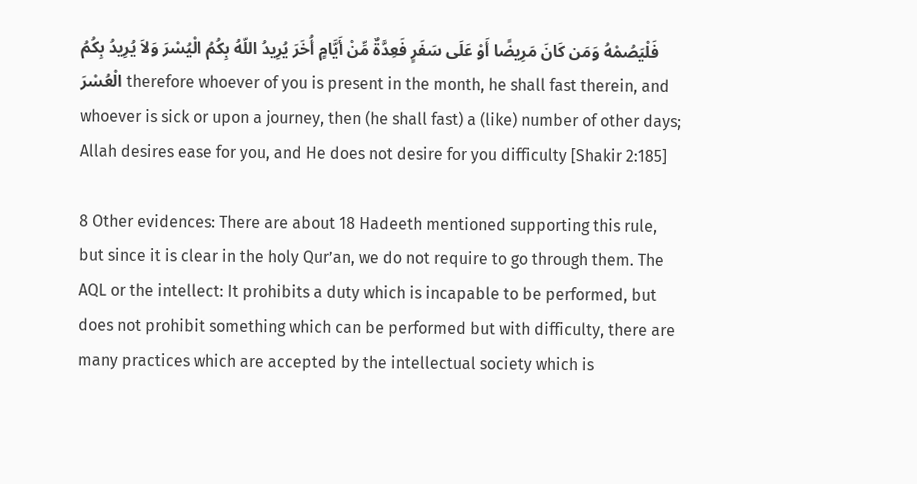فَلْيَصُمْهُ وَمَن كَانَ مَرِيضًا أَوْ عَلَى سَفَرٍ فَعِدَّةٌ مِّنْ أَيَّامٍ أُخَرَ يُرِيدُ اللّهُ بِكُمُ الْيُسْرَ وَلاَ يُرِيدُ بِكُمُ الْعُسْرَ therefore whoever of you is present in the month, he shall fast therein, and whoever is sick or upon a journey, then (he shall fast) a (like) number of other days; Allah desires ease for you, and He does not desire for you difficulty [Shakir 2:185]

8 Other evidences: There are about 18 Hadeeth mentioned supporting this rule, but since it is clear in the holy Qur’an, we do not require to go through them. The AQL or the intellect: It prohibits a duty which is incapable to be performed, but does not prohibit something which can be performed but with difficulty, there are many practices which are accepted by the intellectual society which is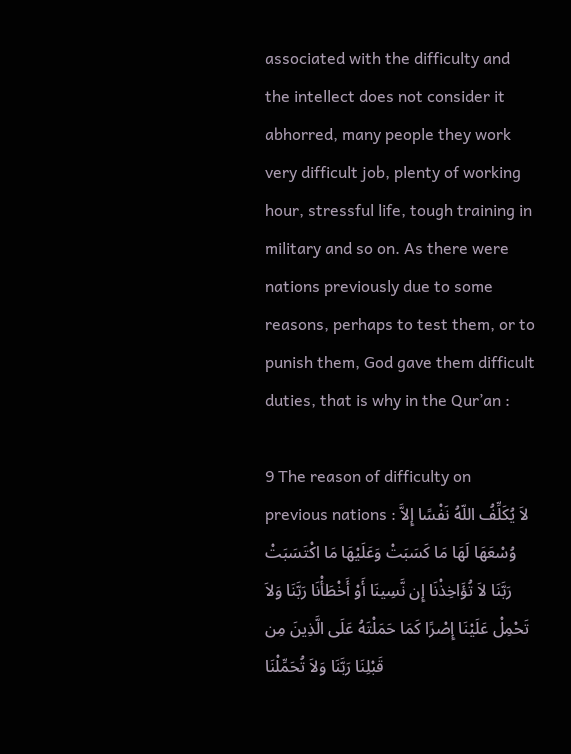associated with the difficulty and the intellect does not consider it abhorred, many people they work very difficult job, plenty of working hour, stressful life, tough training in military and so on. As there were nations previously due to some reasons, perhaps to test them, or to punish them, God gave them difficult duties, that is why in the Qur’an :

9 The reason of difficulty on previous nations : لاَ يُكَلِّفُ اللّهُ نَفْسًا إِلاَّ وُسْعَهَا لَهَا مَا كَسَبَتْ وَعَلَيْهَا مَا اكْتَسَبَتْ رَبَّنَا لاَ تُؤَاخِذْنَا إِن نَّسِينَا أَوْ أَخْطَأْنَا رَبَّنَا وَلاَ تَحْمِلْ عَلَيْنَا إِصْرًا كَمَا حَمَلْتَهُ عَلَى الَّذِينَ مِن قَبْلِنَا رَبَّنَا وَلاَ تُحَمِّلْنَا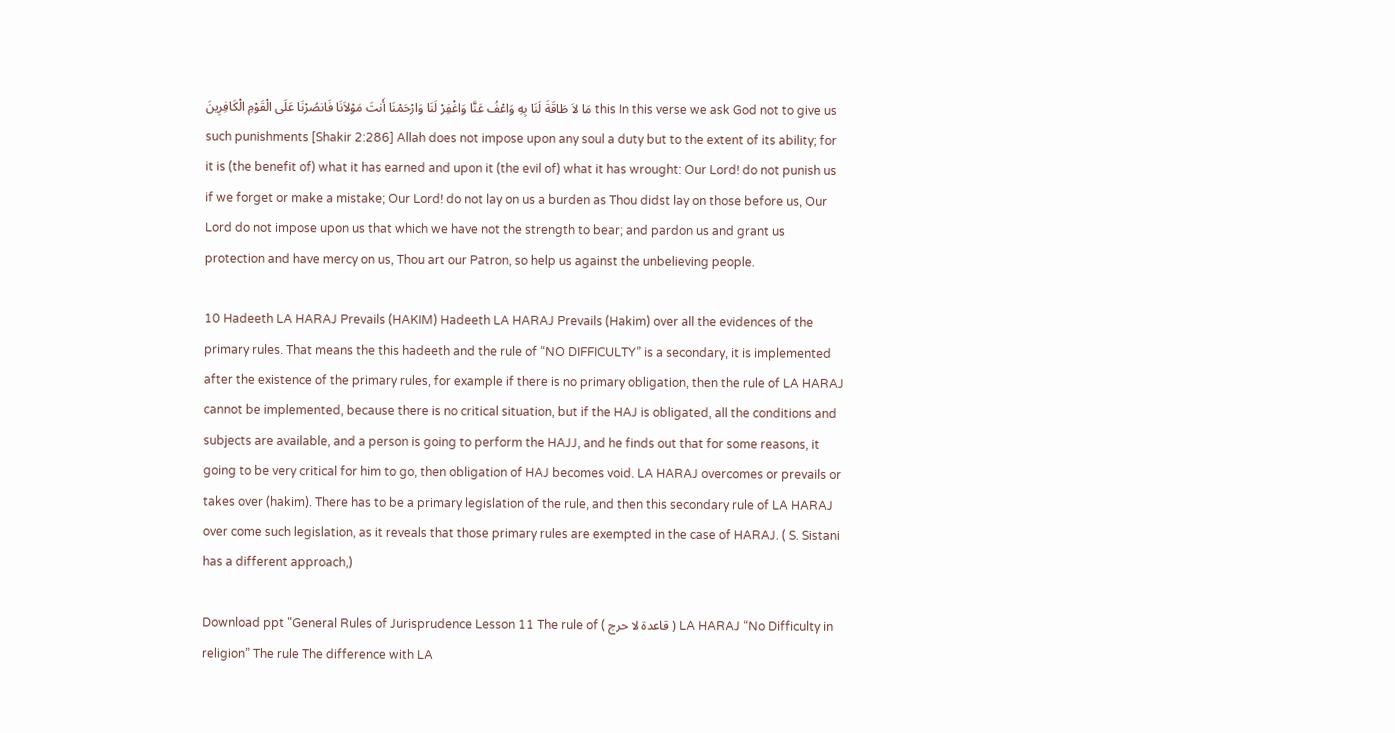مَا لاَ طَاقَةَ لَنَا بِهِ وَاعْفُ عَنَّا وَاغْفِرْ لَنَا وَارْحَمْنَا أَنتَ مَوْلاَنَا فَانصُرْنَا عَلَى الْقَوْمِ الْكَافِرِينَ this In this verse we ask God not to give us such punishments [Shakir 2:286] Allah does not impose upon any soul a duty but to the extent of its ability; for it is (the benefit of) what it has earned and upon it (the evil of) what it has wrought: Our Lord! do not punish us if we forget or make a mistake; Our Lord! do not lay on us a burden as Thou didst lay on those before us, Our Lord do not impose upon us that which we have not the strength to bear; and pardon us and grant us protection and have mercy on us, Thou art our Patron, so help us against the unbelieving people.

10 Hadeeth LA HARAJ Prevails (HAKIM) Hadeeth LA HARAJ Prevails (Hakim) over all the evidences of the primary rules. That means the this hadeeth and the rule of “NO DIFFICULTY” is a secondary, it is implemented after the existence of the primary rules, for example if there is no primary obligation, then the rule of LA HARAJ cannot be implemented, because there is no critical situation, but if the HAJ is obligated, all the conditions and subjects are available, and a person is going to perform the HAJJ, and he finds out that for some reasons, it going to be very critical for him to go, then obligation of HAJ becomes void. LA HARAJ overcomes or prevails or takes over (hakim). There has to be a primary legislation of the rule, and then this secondary rule of LA HARAJ over come such legislation, as it reveals that those primary rules are exempted in the case of HARAJ. ( S. Sistani has a different approach,)

Download ppt "General Rules of Jurisprudence Lesson 11 The rule of ( قاعدة لا حرج ) LA HARAJ “No Difficulty in religion” The rule The difference with LA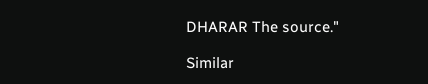DHARAR The source."

Similar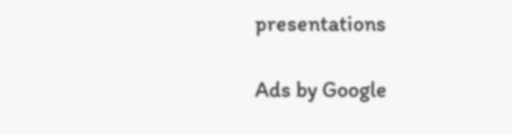presentations

Ads by Google